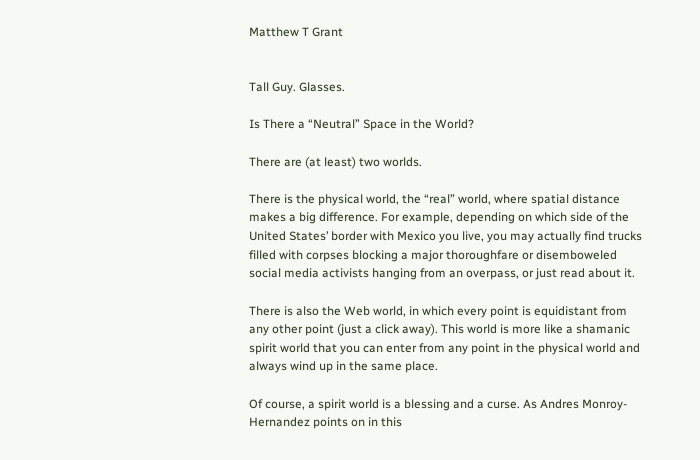Matthew T Grant


Tall Guy. Glasses.

Is There a “Neutral” Space in the World?

There are (at least) two worlds.

There is the physical world, the “real” world, where spatial distance makes a big difference. For example, depending on which side of the United States’ border with Mexico you live, you may actually find trucks filled with corpses blocking a major thoroughfare or disemboweled social media activists hanging from an overpass, or just read about it.

There is also the Web world, in which every point is equidistant from any other point (just a click away). This world is more like a shamanic spirit world that you can enter from any point in the physical world and always wind up in the same place.

Of course, a spirit world is a blessing and a curse. As Andres Monroy-Hernandez points on in this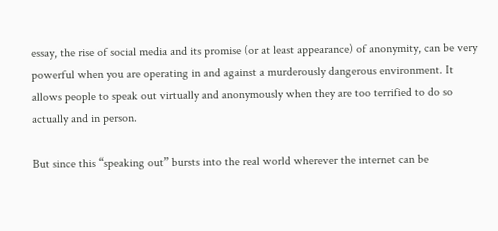essay, the rise of social media and its promise (or at least appearance) of anonymity, can be very powerful when you are operating in and against a murderously dangerous environment. It allows people to speak out virtually and anonymously when they are too terrified to do so actually and in person.

But since this “speaking out” bursts into the real world wherever the internet can be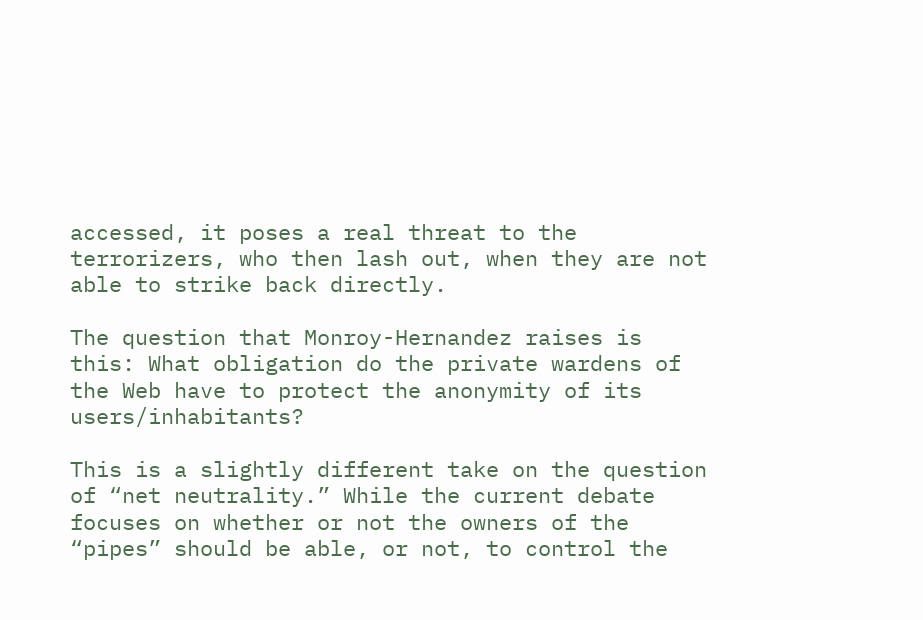accessed, it poses a real threat to the terrorizers, who then lash out, when they are not able to strike back directly.

The question that Monroy-Hernandez raises is this: What obligation do the private wardens of the Web have to protect the anonymity of its users/inhabitants?

This is a slightly different take on the question of “net neutrality.” While the current debate focuses on whether or not the owners of the “pipes” should be able, or not, to control the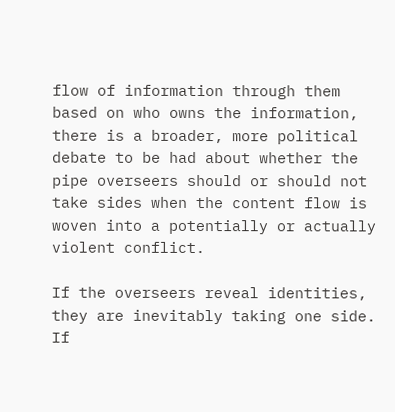flow of information through them based on who owns the information, there is a broader, more political debate to be had about whether the pipe overseers should or should not take sides when the content flow is woven into a potentially or actually violent conflict.

If the overseers reveal identities, they are inevitably taking one side. If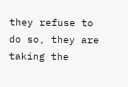they refuse to do so, they are taking the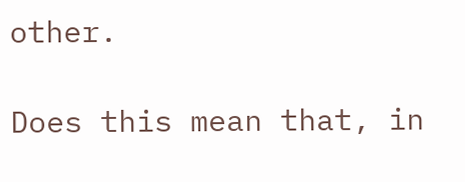other.

Does this mean that, in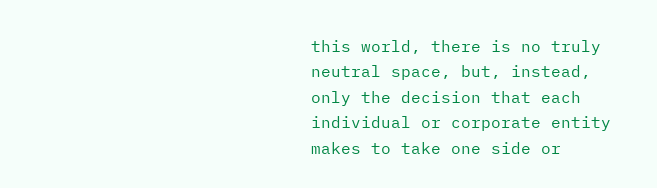this world, there is no truly neutral space, but, instead, only the decision that each individual or corporate entity makes to take one side or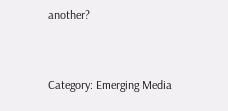another?


Category: Emerging Media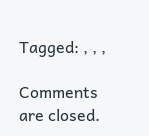Tagged: , , ,

Comments are closed.